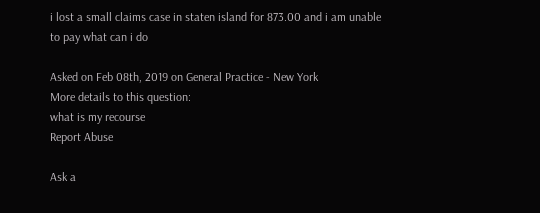i lost a small claims case in staten island for 873.00 and i am unable to pay what can i do

Asked on Feb 08th, 2019 on General Practice - New York
More details to this question:
what is my recourse
Report Abuse

Ask a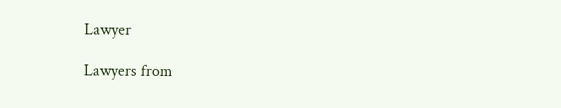Lawyer

Lawyers from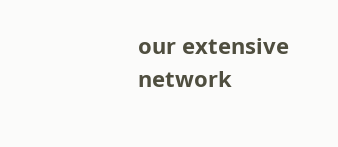our extensive network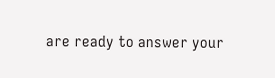are ready to answer your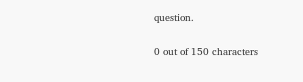question.

0 out of 150 characters